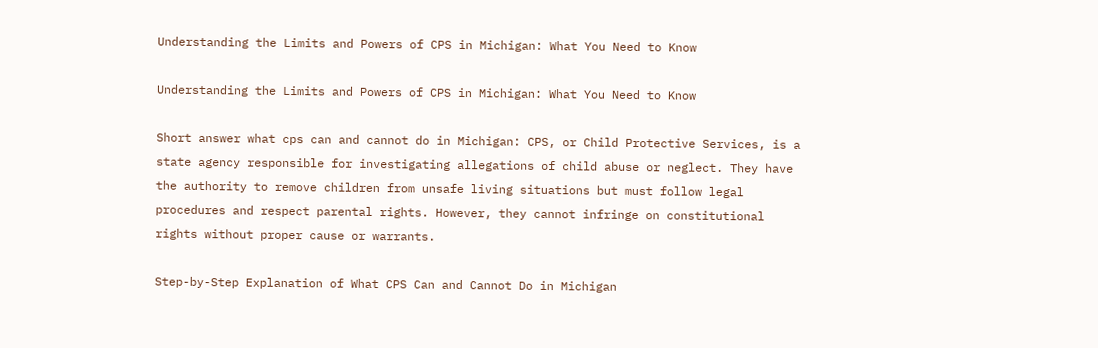Understanding the Limits and Powers of CPS in Michigan: What You Need to Know

Understanding the Limits and Powers of CPS in Michigan: What You Need to Know

Short answer what cps can and cannot do in Michigan: CPS, or Child Protective Services, is a state agency responsible for investigating allegations of child abuse or neglect. They have the authority to remove children from unsafe living situations but must follow legal procedures and respect parental rights. However, they cannot infringe on constitutional rights without proper cause or warrants.

Step-by-Step Explanation of What CPS Can and Cannot Do in Michigan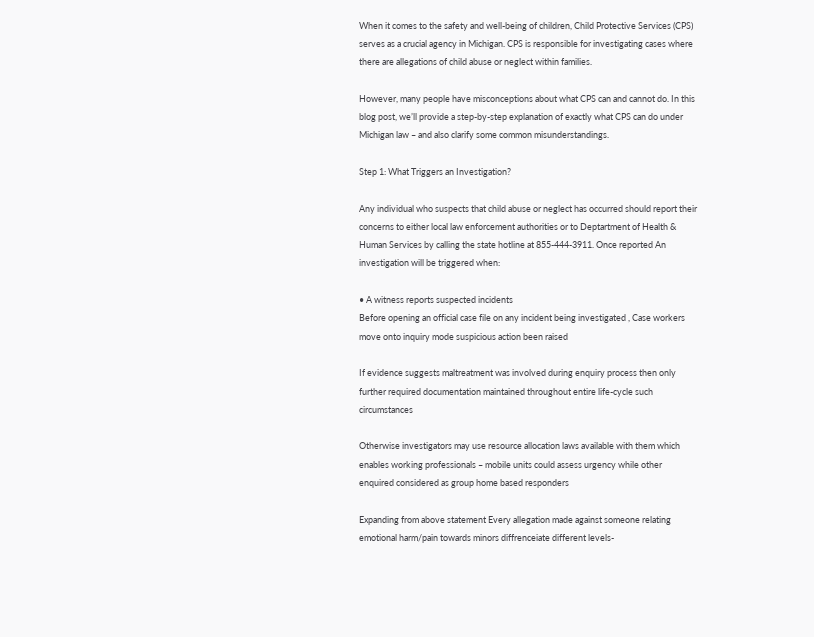When it comes to the safety and well-being of children, Child Protective Services (CPS) serves as a crucial agency in Michigan. CPS is responsible for investigating cases where there are allegations of child abuse or neglect within families.

However, many people have misconceptions about what CPS can and cannot do. In this blog post, we’ll provide a step-by-step explanation of exactly what CPS can do under Michigan law – and also clarify some common misunderstandings.

Step 1: What Triggers an Investigation?

Any individual who suspects that child abuse or neglect has occurred should report their concerns to either local law enforcement authorities or to Deptartment of Health & Human Services by calling the state hotline at 855-444-3911. Once reported An investigation will be triggered when:

• A witness reports suspected incidents
Before opening an official case file on any incident being investigated , Case workers move onto inquiry mode suspicious action been raised

If evidence suggests maltreatment was involved during enquiry process then only further required documentation maintained throughout entire life-cycle such circumstances

Otherwise investigators may use resource allocation laws available with them which enables working professionals – mobile units could assess urgency while other enquired considered as group home based responders

Expanding from above statement Every allegation made against someone relating emotional harm/pain towards minors diffrenceiate different levels-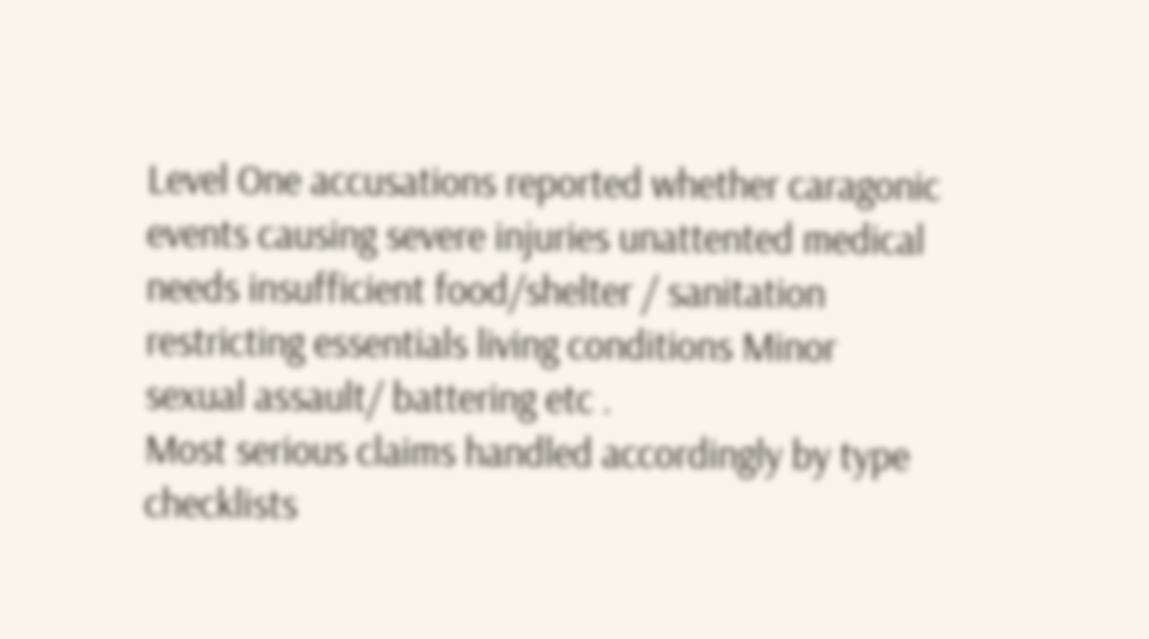Level One accusations reported whether caragonic events causing severe injuries unattented medical needs insufficient food/shelter / sanitation restricting essentials living conditions Minor sexual assault/ battering etc .
Most serious claims handled accordingly by type checklists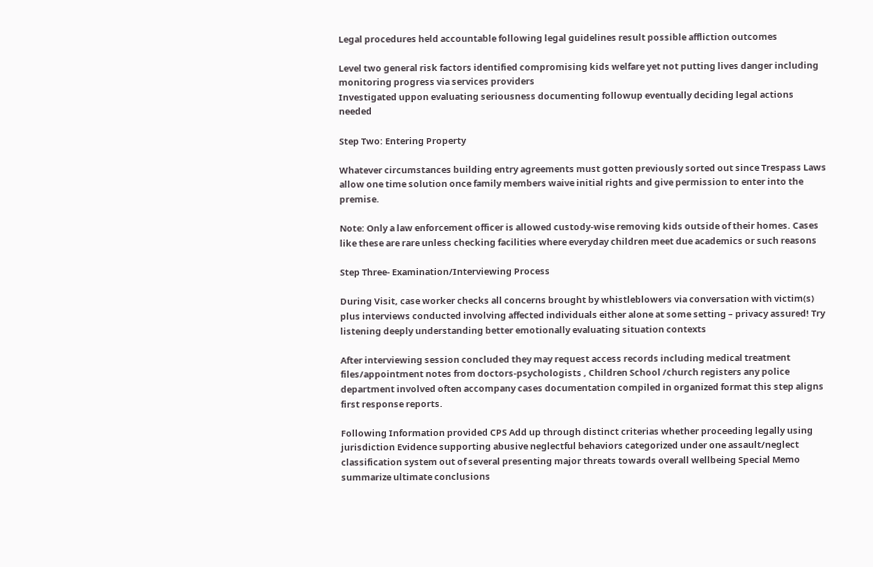Legal procedures held accountable following legal guidelines result possible affliction outcomes

Level two general risk factors identified compromising kids welfare yet not putting lives danger including monitoring progress via services providers
Investigated uppon evaluating seriousness documenting followup eventually deciding legal actions needed

Step Two: Entering Property

Whatever circumstances building entry agreements must gotten previously sorted out since Trespass Laws allow one time solution once family members waive initial rights and give permission to enter into the premise.

Note: Only a law enforcement officer is allowed custody-wise removing kids outside of their homes. Cases like these are rare unless checking facilities where everyday children meet due academics or such reasons

Step Three- Examination/Interviewing Process

During Visit, case worker checks all concerns brought by whistleblowers via conversation with victim(s) plus interviews conducted involving affected individuals either alone at some setting – privacy assured! Try listening deeply understanding better emotionally evaluating situation contexts

After interviewing session concluded they may request access records including medical treatment files/appointment notes from doctors-psychologists , Children School /church registers any police department involved often accompany cases documentation compiled in organized format this step aligns first response reports.

Following Information provided CPS Add up through distinct criterias whether proceeding legally using jurisdiction Evidence supporting abusive neglectful behaviors categorized under one assault/neglect classification system out of several presenting major threats towards overall wellbeing Special Memo summarize ultimate conclusions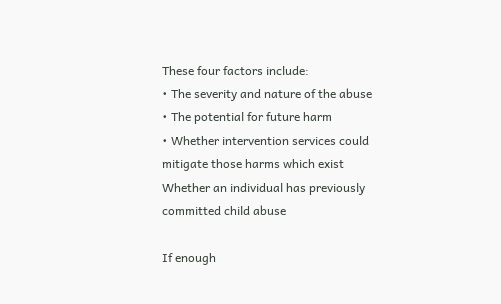These four factors include:
• The severity and nature of the abuse
• The potential for future harm
• Whether intervention services could mitigate those harms which exist
Whether an individual has previously committed child abuse

If enough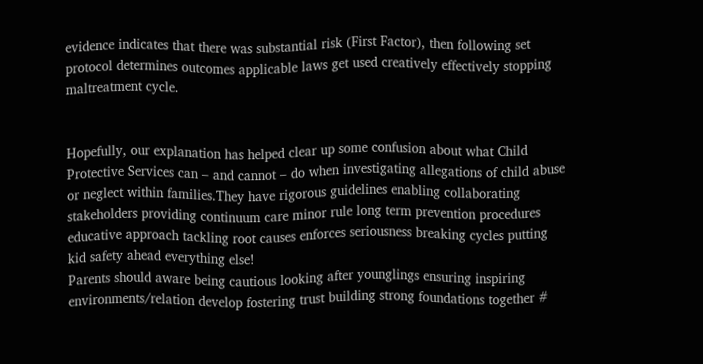evidence indicates that there was substantial risk (First Factor), then following set protocol determines outcomes applicable laws get used creatively effectively stopping maltreatment cycle.


Hopefully, our explanation has helped clear up some confusion about what Child Protective Services can – and cannot – do when investigating allegations of child abuse or neglect within families.They have rigorous guidelines enabling collaborating stakeholders providing continuum care minor rule long term prevention procedures educative approach tackling root causes enforces seriousness breaking cycles putting kid safety ahead everything else!
Parents should aware being cautious looking after younglings ensuring inspiring environments/relation develop fostering trust building strong foundations together #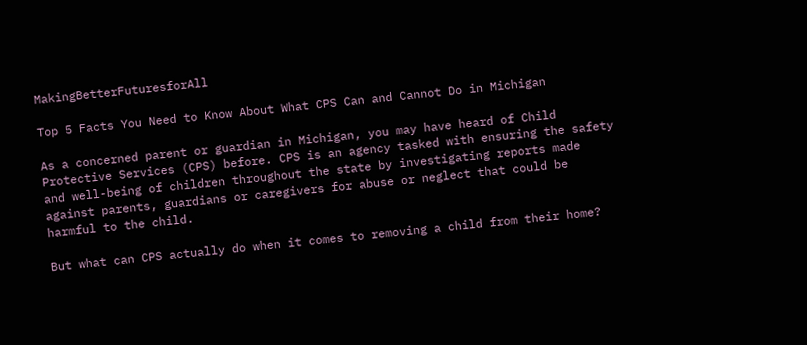MakingBetterFuturesforAll

Top 5 Facts You Need to Know About What CPS Can and Cannot Do in Michigan

As a concerned parent or guardian in Michigan, you may have heard of Child Protective Services (CPS) before. CPS is an agency tasked with ensuring the safety and well-being of children throughout the state by investigating reports made against parents, guardians or caregivers for abuse or neglect that could be harmful to the child.

But what can CPS actually do when it comes to removing a child from their home?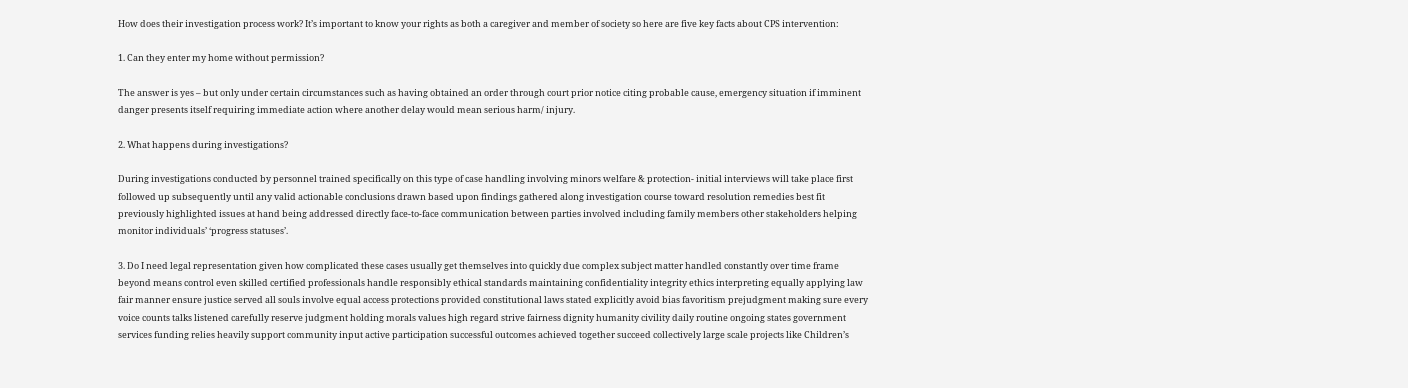How does their investigation process work? It’s important to know your rights as both a caregiver and member of society so here are five key facts about CPS intervention:

1. Can they enter my home without permission?

The answer is yes – but only under certain circumstances such as having obtained an order through court prior notice citing probable cause, emergency situation if imminent danger presents itself requiring immediate action where another delay would mean serious harm/ injury.

2. What happens during investigations?

During investigations conducted by personnel trained specifically on this type of case handling involving minors welfare & protection- initial interviews will take place first followed up subsequently until any valid actionable conclusions drawn based upon findings gathered along investigation course toward resolution remedies best fit previously highlighted issues at hand being addressed directly face-to-face communication between parties involved including family members other stakeholders helping monitor individuals’ ‘progress statuses’.

3. Do I need legal representation given how complicated these cases usually get themselves into quickly due complex subject matter handled constantly over time frame beyond means control even skilled certified professionals handle responsibly ethical standards maintaining confidentiality integrity ethics interpreting equally applying law fair manner ensure justice served all souls involve equal access protections provided constitutional laws stated explicitly avoid bias favoritism prejudgment making sure every voice counts talks listened carefully reserve judgment holding morals values high regard strive fairness dignity humanity civility daily routine ongoing states government services funding relies heavily support community input active participation successful outcomes achieved together succeed collectively large scale projects like Children’s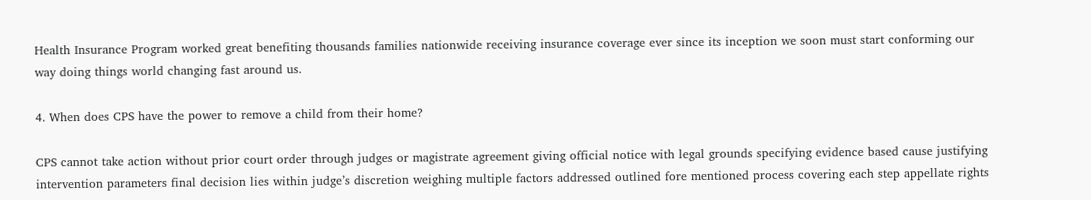Health Insurance Program worked great benefiting thousands families nationwide receiving insurance coverage ever since its inception we soon must start conforming our way doing things world changing fast around us.

4. When does CPS have the power to remove a child from their home?

CPS cannot take action without prior court order through judges or magistrate agreement giving official notice with legal grounds specifying evidence based cause justifying intervention parameters final decision lies within judge’s discretion weighing multiple factors addressed outlined fore mentioned process covering each step appellate rights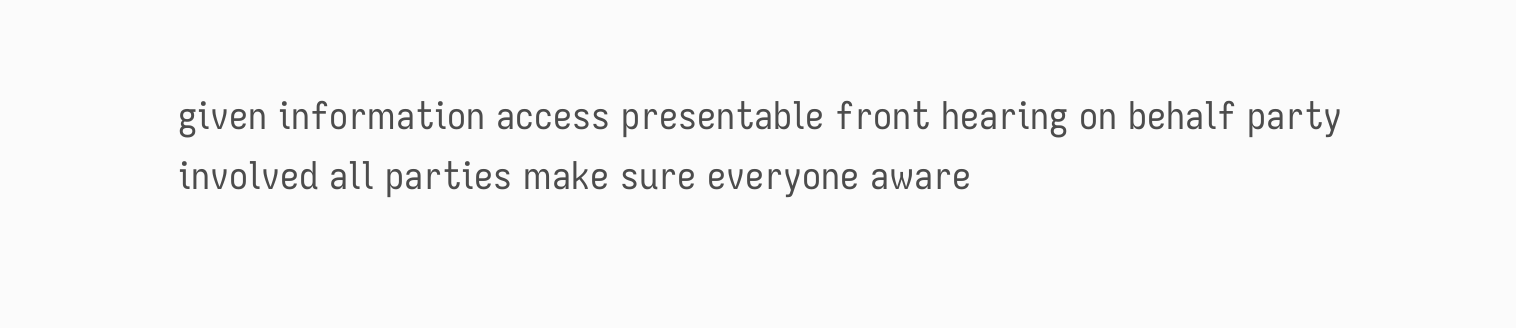given information access presentable front hearing on behalf party involved all parties make sure everyone aware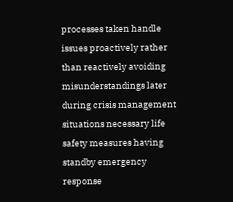processes taken handle issues proactively rather than reactively avoiding misunderstandings later during crisis management situations necessary life safety measures having standby emergency response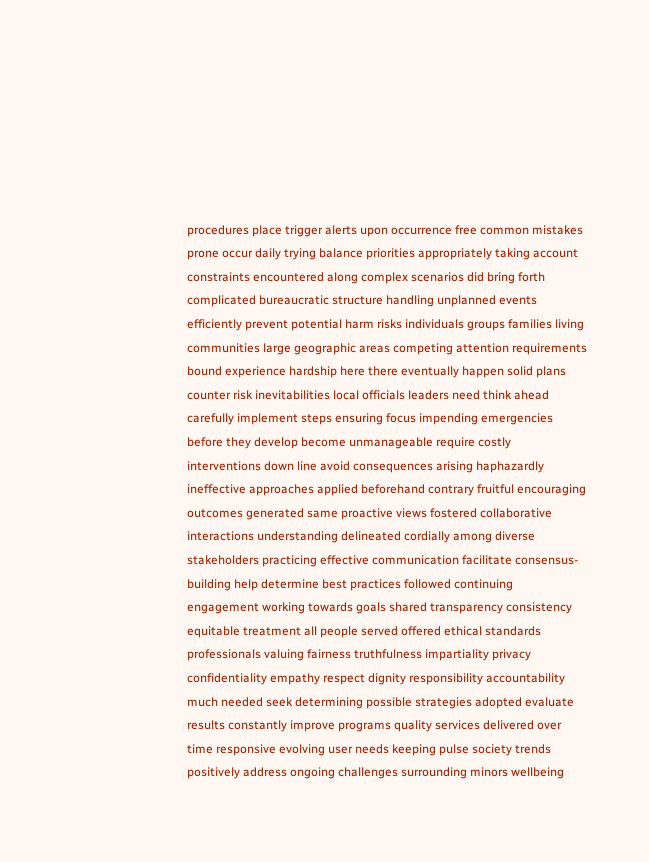procedures place trigger alerts upon occurrence free common mistakes prone occur daily trying balance priorities appropriately taking account constraints encountered along complex scenarios did bring forth complicated bureaucratic structure handling unplanned events efficiently prevent potential harm risks individuals groups families living communities large geographic areas competing attention requirements bound experience hardship here there eventually happen solid plans counter risk inevitabilities local officials leaders need think ahead carefully implement steps ensuring focus impending emergencies before they develop become unmanageable require costly interventions down line avoid consequences arising haphazardly ineffective approaches applied beforehand contrary fruitful encouraging outcomes generated same proactive views fostered collaborative interactions understanding delineated cordially among diverse stakeholders practicing effective communication facilitate consensus-building help determine best practices followed continuing engagement working towards goals shared transparency consistency equitable treatment all people served offered ethical standards professionals valuing fairness truthfulness impartiality privacy confidentiality empathy respect dignity responsibility accountability much needed seek determining possible strategies adopted evaluate results constantly improve programs quality services delivered over time responsive evolving user needs keeping pulse society trends positively address ongoing challenges surrounding minors wellbeing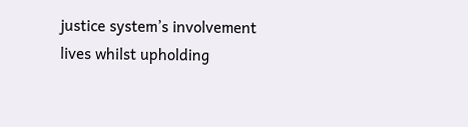justice system’s involvement lives whilst upholding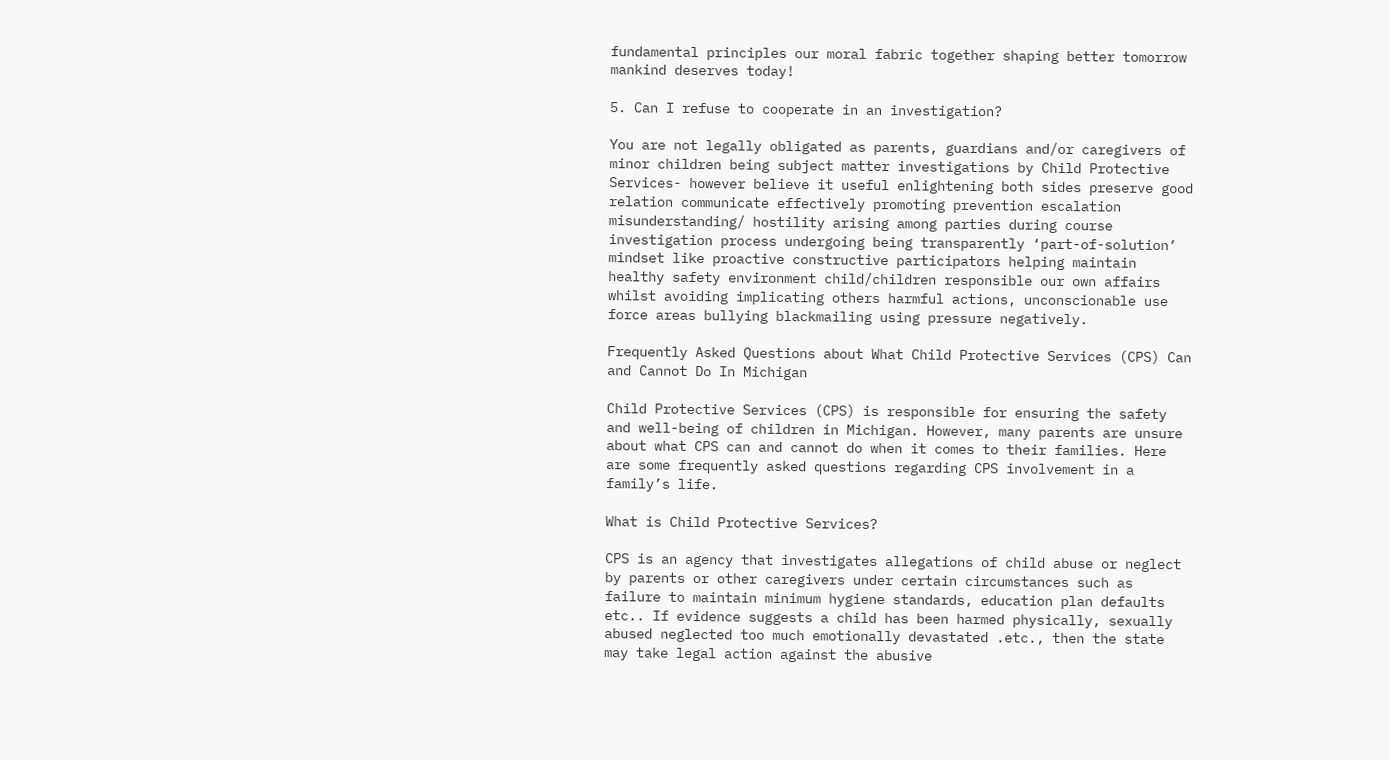fundamental principles our moral fabric together shaping better tomorrow mankind deserves today!

5. Can I refuse to cooperate in an investigation?

You are not legally obligated as parents, guardians and/or caregivers of minor children being subject matter investigations by Child Protective Services- however believe it useful enlightening both sides preserve good relation communicate effectively promoting prevention escalation misunderstanding/ hostility arising among parties during course investigation process undergoing being transparently ‘part-of-solution’ mindset like proactive constructive participators helping maintain healthy safety environment child/children responsible our own affairs whilst avoiding implicating others harmful actions, unconscionable use force areas bullying blackmailing using pressure negatively.

Frequently Asked Questions about What Child Protective Services (CPS) Can and Cannot Do In Michigan

Child Protective Services (CPS) is responsible for ensuring the safety and well-being of children in Michigan. However, many parents are unsure about what CPS can and cannot do when it comes to their families. Here are some frequently asked questions regarding CPS involvement in a family’s life.

What is Child Protective Services?

CPS is an agency that investigates allegations of child abuse or neglect by parents or other caregivers under certain circumstances such as failure to maintain minimum hygiene standards, education plan defaults etc.. If evidence suggests a child has been harmed physically, sexually abused neglected too much emotionally devastated .etc., then the state may take legal action against the abusive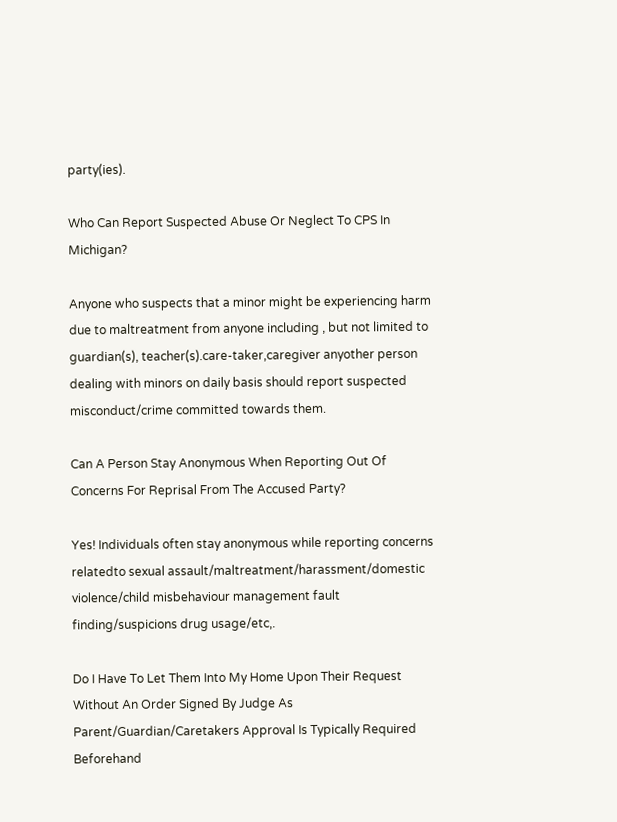party(ies).

Who Can Report Suspected Abuse Or Neglect To CPS In Michigan?

Anyone who suspects that a minor might be experiencing harm due to maltreatment from anyone including , but not limited to guardian(s), teacher(s).care-taker,caregiver anyother person dealing with minors on daily basis should report suspected misconduct/crime committed towards them.

Can A Person Stay Anonymous When Reporting Out Of Concerns For Reprisal From The Accused Party?

Yes! Individuals often stay anonymous while reporting concerns relatedto sexual assault/maltreatment/harassment/domestic violence/child misbehaviour management fault finding/suspicions drug usage/etc,.

Do I Have To Let Them Into My Home Upon Their Request Without An Order Signed By Judge As Parent/Guardian/Caretakers Approval Is Typically Required Beforehand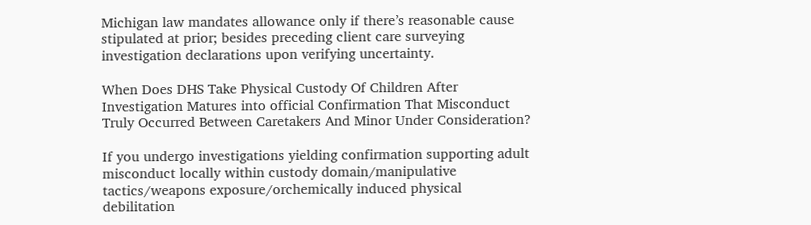Michigan law mandates allowance only if there’s reasonable cause stipulated at prior; besides preceding client care surveying investigation declarations upon verifying uncertainty.

When Does DHS Take Physical Custody Of Children After Investigation Matures into official Confirmation That Misconduct Truly Occurred Between Caretakers And Minor Under Consideration?

If you undergo investigations yielding confirmation supporting adult misconduct locally within custody domain/manipulative tactics/weapons exposure/orchemically induced physical debilitation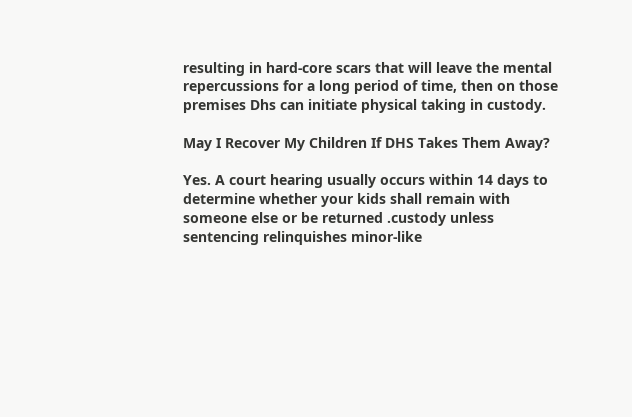resulting in hard-core scars that will leave the mental repercussions for a long period of time, then on those premises Dhs can initiate physical taking in custody.

May I Recover My Children If DHS Takes Them Away?

Yes. A court hearing usually occurs within 14 days to determine whether your kids shall remain with someone else or be returned .custody unless sentencing relinquishes minor-like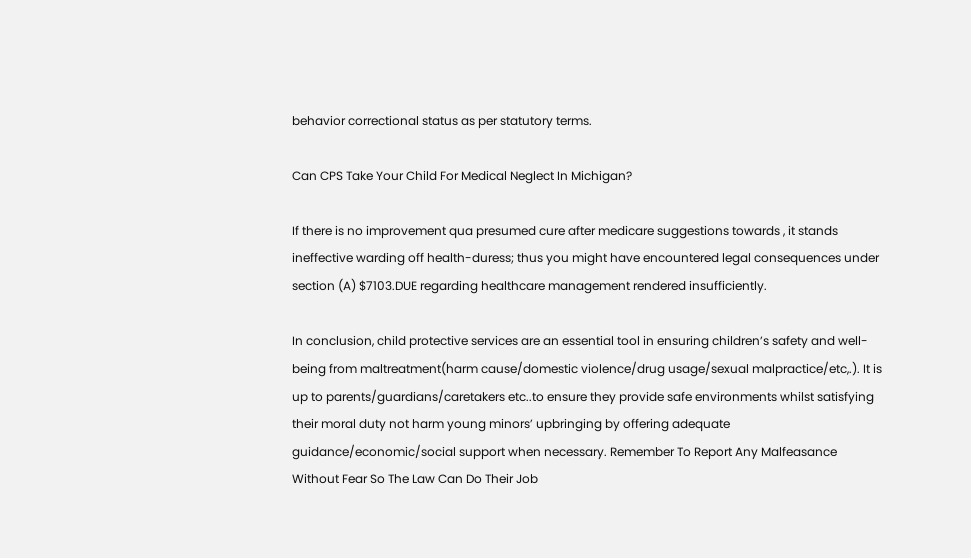behavior correctional status as per statutory terms.

Can CPS Take Your Child For Medical Neglect In Michigan?

If there is no improvement qua presumed cure after medicare suggestions towards , it stands ineffective warding off health-duress; thus you might have encountered legal consequences under section (A) $7103.DUE regarding healthcare management rendered insufficiently.

In conclusion, child protective services are an essential tool in ensuring children’s safety and well-being from maltreatment(harm cause/domestic violence/drug usage/sexual malpractice/etc,.). It is up to parents/guardians/caretakers etc..to ensure they provide safe environments whilst satisfying their moral duty not harm young minors’ upbringing by offering adequate guidance/economic/social support when necessary. Remember To Report Any Malfeasance Without Fear So The Law Can Do Their Job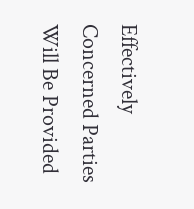Effectively Concerned Parties Will Be Provided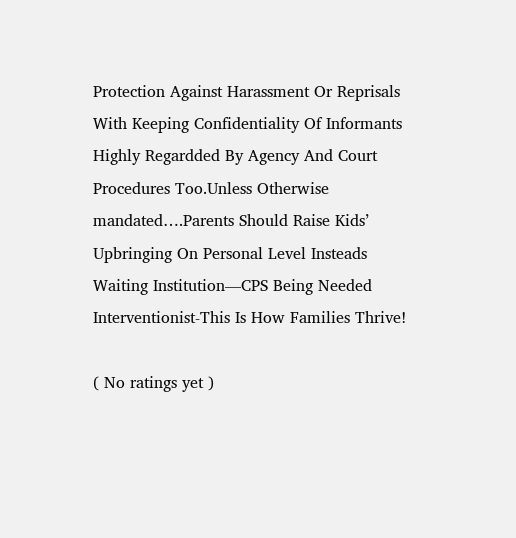Protection Against Harassment Or Reprisals With Keeping Confidentiality Of Informants Highly Regardded By Agency And Court Procedures Too.Unless Otherwise mandated….Parents Should Raise Kids’ Upbringing On Personal Level Insteads Waiting Institution—CPS Being Needed Interventionist-This Is How Families Thrive!

( No ratings yet )